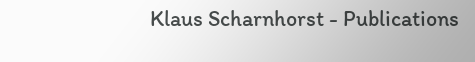Klaus Scharnhorst - Publications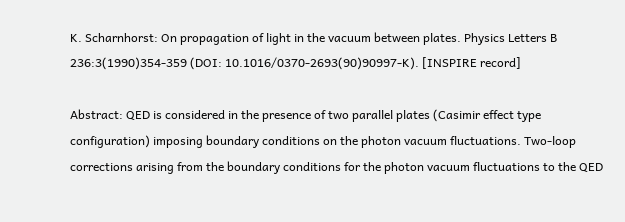K. Scharnhorst: On propagation of light in the vacuum between plates. Physics Letters B 236:3(1990)354-359 (DOI: 10.1016/0370-2693(90)90997-K). [INSPIRE record]

Abstract: QED is considered in the presence of two parallel plates (Casimir effect type configuration) imposing boundary conditions on the photon vacuum fluctuations. Two-loop corrections arising from the boundary conditions for the photon vacuum fluctuations to the QED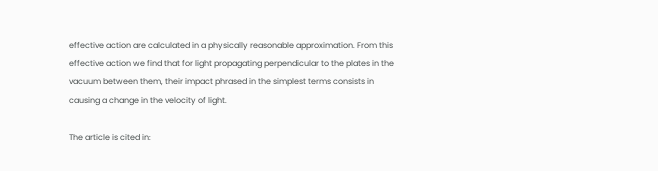effective action are calculated in a physically reasonable approximation. From this effective action we find that for light propagating perpendicular to the plates in the vacuum between them, their impact phrased in the simplest terms consists in causing a change in the velocity of light.

The article is cited in: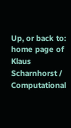Up, or back to: home page of Klaus Scharnhorst / Computational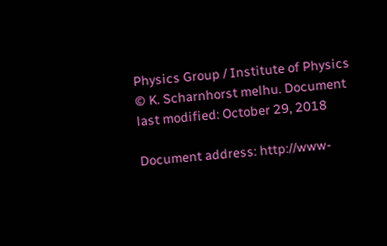Physics Group / Institute of Physics
© K. Scharnhorst melhu. Document last modified: October 29, 2018

Document address: http://www-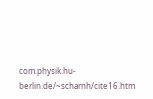com.physik.hu-berlin.de/~scharnh/cite16.htm